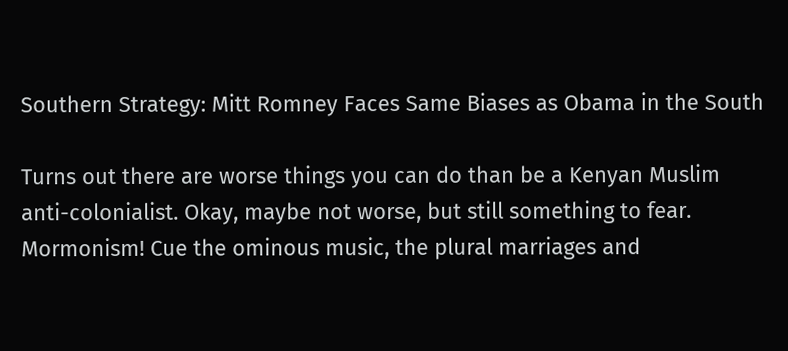Southern Strategy: Mitt Romney Faces Same Biases as Obama in the South

Turns out there are worse things you can do than be a Kenyan Muslim anti-colonialist. Okay, maybe not worse, but still something to fear. Mormonism! Cue the ominous music, the plural marriages and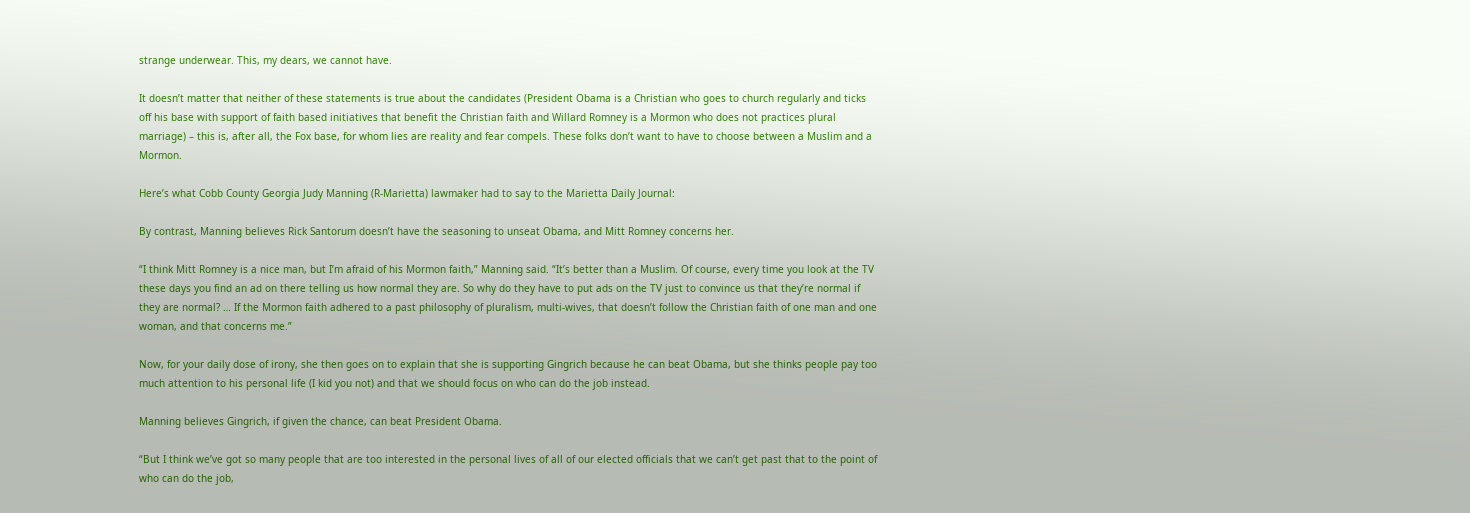strange underwear. This, my dears, we cannot have.

It doesn’t matter that neither of these statements is true about the candidates (President Obama is a Christian who goes to church regularly and ticks off his base with support of faith based initiatives that benefit the Christian faith and Willard Romney is a Mormon who does not practices plural marriage) – this is, after all, the Fox base, for whom lies are reality and fear compels. These folks don’t want to have to choose between a Muslim and a Mormon.

Here’s what Cobb County Georgia Judy Manning (R-Marietta) lawmaker had to say to the Marietta Daily Journal:

By contrast, Manning believes Rick Santorum doesn’t have the seasoning to unseat Obama, and Mitt Romney concerns her.

“I think Mitt Romney is a nice man, but I’m afraid of his Mormon faith,” Manning said. “It’s better than a Muslim. Of course, every time you look at the TV these days you find an ad on there telling us how normal they are. So why do they have to put ads on the TV just to convince us that they’re normal if they are normal? … If the Mormon faith adhered to a past philosophy of pluralism, multi-wives, that doesn’t follow the Christian faith of one man and one woman, and that concerns me.”

Now, for your daily dose of irony, she then goes on to explain that she is supporting Gingrich because he can beat Obama, but she thinks people pay too much attention to his personal life (I kid you not) and that we should focus on who can do the job instead.

Manning believes Gingrich, if given the chance, can beat President Obama.

“But I think we’ve got so many people that are too interested in the personal lives of all of our elected officials that we can’t get past that to the point of who can do the job,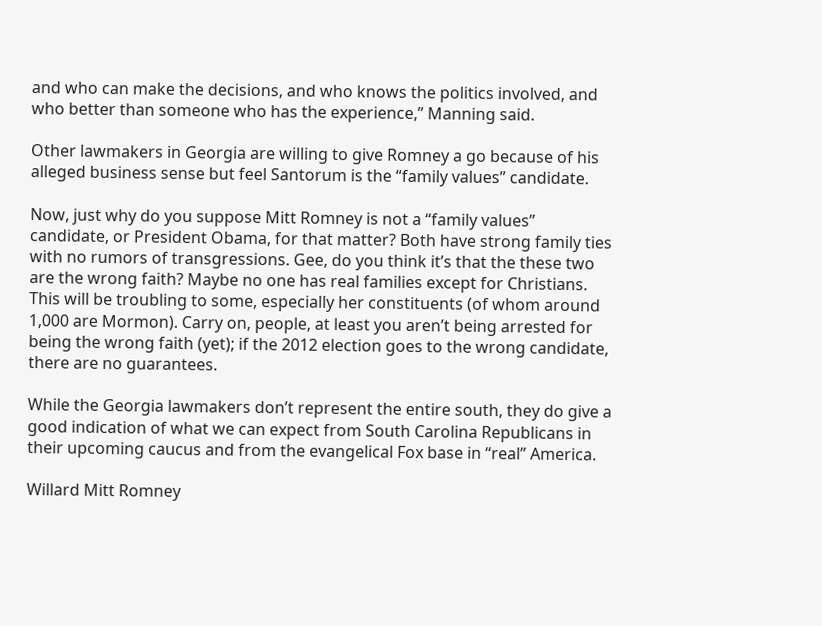and who can make the decisions, and who knows the politics involved, and who better than someone who has the experience,” Manning said.

Other lawmakers in Georgia are willing to give Romney a go because of his alleged business sense but feel Santorum is the “family values” candidate.

Now, just why do you suppose Mitt Romney is not a “family values” candidate, or President Obama, for that matter? Both have strong family ties with no rumors of transgressions. Gee, do you think it’s that the these two are the wrong faith? Maybe no one has real families except for Christians. This will be troubling to some, especially her constituents (of whom around 1,000 are Mormon). Carry on, people, at least you aren’t being arrested for being the wrong faith (yet); if the 2012 election goes to the wrong candidate, there are no guarantees.

While the Georgia lawmakers don’t represent the entire south, they do give a good indication of what we can expect from South Carolina Republicans in their upcoming caucus and from the evangelical Fox base in “real” America.

Willard Mitt Romney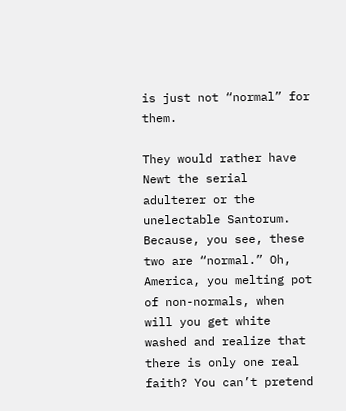is just not “normal” for them.

They would rather have Newt the serial adulterer or the unelectable Santorum. Because, you see, these two are “normal.” Oh, America, you melting pot of non-normals, when will you get white washed and realize that there is only one real faith? You can’t pretend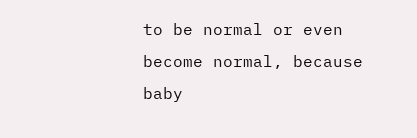to be normal or even become normal, because baby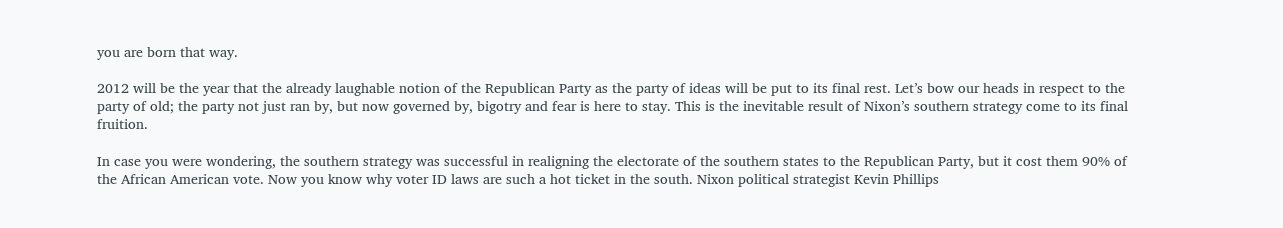you are born that way.

2012 will be the year that the already laughable notion of the Republican Party as the party of ideas will be put to its final rest. Let’s bow our heads in respect to the party of old; the party not just ran by, but now governed by, bigotry and fear is here to stay. This is the inevitable result of Nixon’s southern strategy come to its final fruition.

In case you were wondering, the southern strategy was successful in realigning the electorate of the southern states to the Republican Party, but it cost them 90% of the African American vote. Now you know why voter ID laws are such a hot ticket in the south. Nixon political strategist Kevin Phillips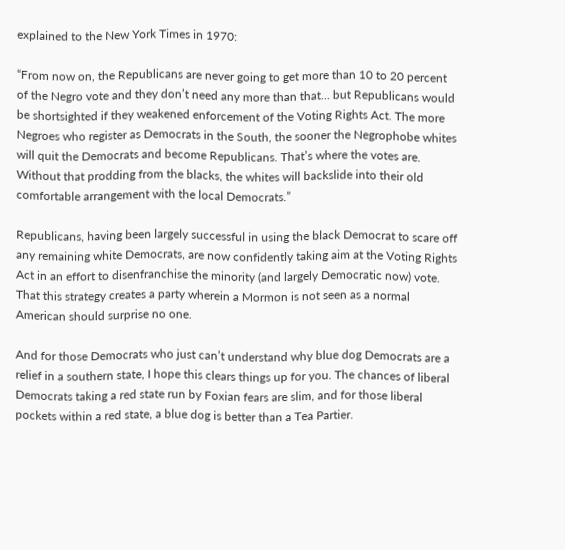explained to the New York Times in 1970:

“From now on, the Republicans are never going to get more than 10 to 20 percent of the Negro vote and they don’t need any more than that… but Republicans would be shortsighted if they weakened enforcement of the Voting Rights Act. The more Negroes who register as Democrats in the South, the sooner the Negrophobe whites will quit the Democrats and become Republicans. That’s where the votes are. Without that prodding from the blacks, the whites will backslide into their old comfortable arrangement with the local Democrats.”

Republicans, having been largely successful in using the black Democrat to scare off any remaining white Democrats, are now confidently taking aim at the Voting Rights Act in an effort to disenfranchise the minority (and largely Democratic now) vote. That this strategy creates a party wherein a Mormon is not seen as a normal American should surprise no one.

And for those Democrats who just can’t understand why blue dog Democrats are a relief in a southern state, I hope this clears things up for you. The chances of liberal Democrats taking a red state run by Foxian fears are slim, and for those liberal pockets within a red state, a blue dog is better than a Tea Partier.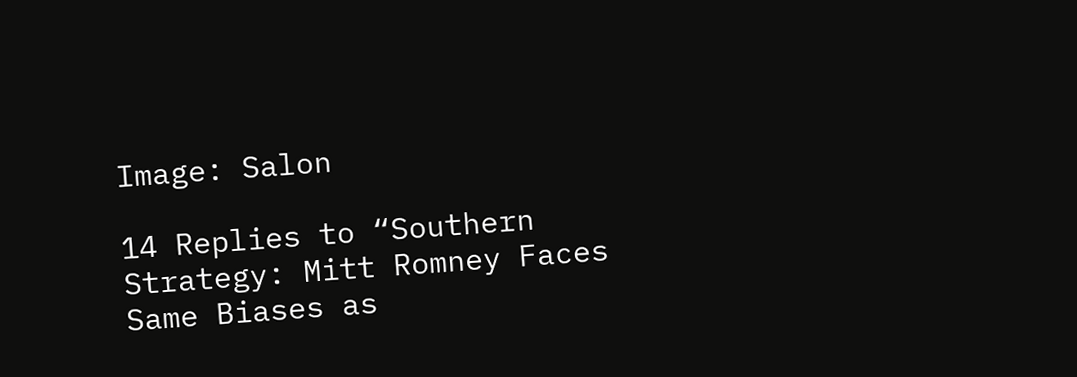Image: Salon

14 Replies to “Southern Strategy: Mitt Romney Faces Same Biases as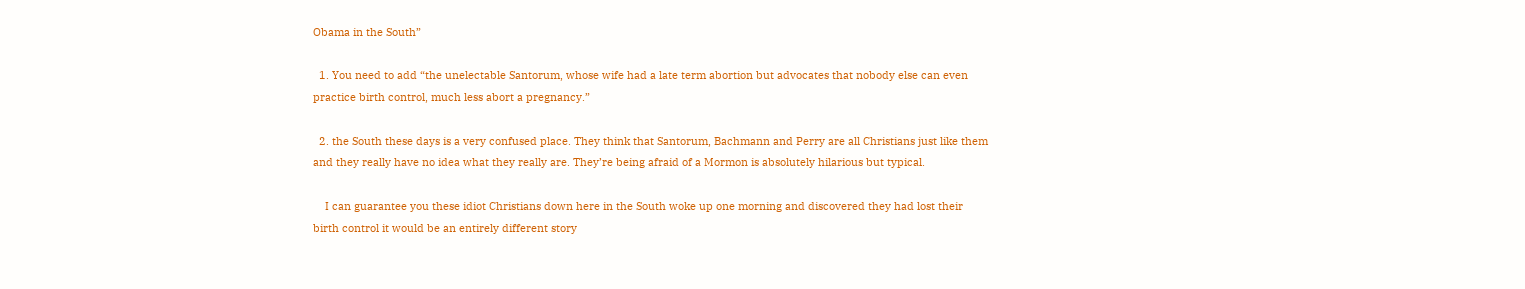Obama in the South”

  1. You need to add “the unelectable Santorum, whose wife had a late term abortion but advocates that nobody else can even practice birth control, much less abort a pregnancy.”

  2. the South these days is a very confused place. They think that Santorum, Bachmann and Perry are all Christians just like them and they really have no idea what they really are. They’re being afraid of a Mormon is absolutely hilarious but typical.

    I can guarantee you these idiot Christians down here in the South woke up one morning and discovered they had lost their birth control it would be an entirely different story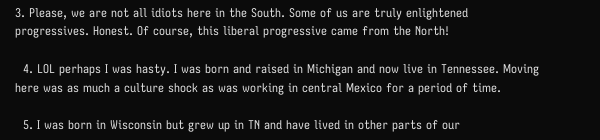3. Please, we are not all idiots here in the South. Some of us are truly enlightened progressives. Honest. Of course, this liberal progressive came from the North!

  4. LOL perhaps I was hasty. I was born and raised in Michigan and now live in Tennessee. Moving here was as much a culture shock as was working in central Mexico for a period of time.

  5. I was born in Wisconsin but grew up in TN and have lived in other parts of our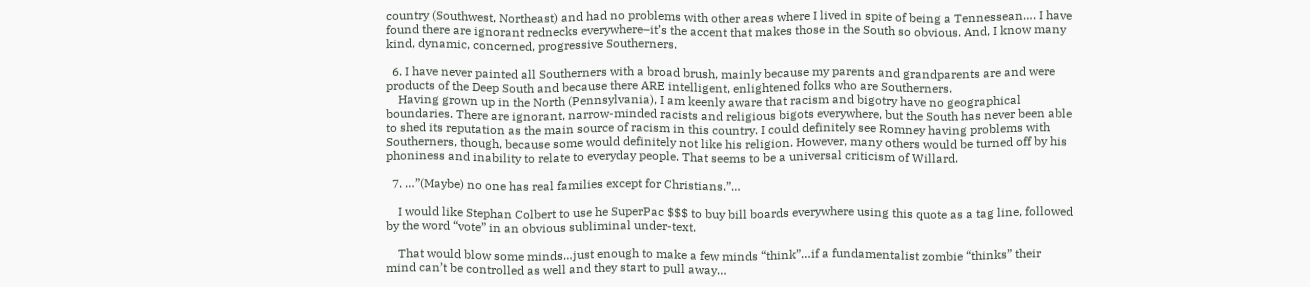country (Southwest, Northeast) and had no problems with other areas where I lived in spite of being a Tennessean…. I have found there are ignorant rednecks everywhere–it’s the accent that makes those in the South so obvious. And, I know many kind, dynamic, concerned, progressive Southerners.

  6. I have never painted all Southerners with a broad brush, mainly because my parents and grandparents are and were products of the Deep South and because there ARE intelligent, enlightened folks who are Southerners.
    Having grown up in the North (Pennsylvania), I am keenly aware that racism and bigotry have no geographical boundaries. There are ignorant, narrow-minded racists and religious bigots everywhere, but the South has never been able to shed its reputation as the main source of racism in this country. I could definitely see Romney having problems with Southerners, though, because some would definitely not like his religion. However, many others would be turned off by his phoniness and inability to relate to everyday people. That seems to be a universal criticism of Willard.

  7. …”(Maybe) no one has real families except for Christians.”…

    I would like Stephan Colbert to use he SuperPac $$$ to buy bill boards everywhere using this quote as a tag line, followed by the word “vote” in an obvious subliminal under-text.

    That would blow some minds…just enough to make a few minds “think”…if a fundamentalist zombie “thinks” their mind can’t be controlled as well and they start to pull away…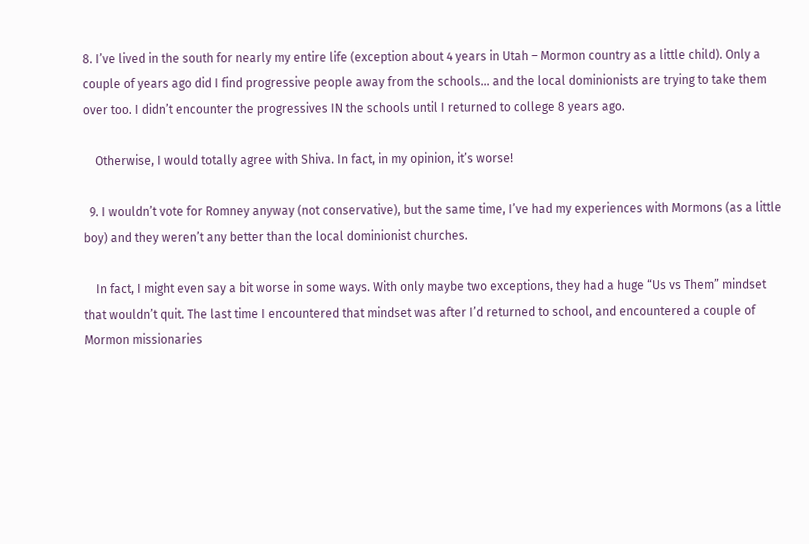8. I’ve lived in the south for nearly my entire life (exception about 4 years in Utah – Mormon country as a little child). Only a couple of years ago did I find progressive people away from the schools… and the local dominionists are trying to take them over too. I didn’t encounter the progressives IN the schools until I returned to college 8 years ago.

    Otherwise, I would totally agree with Shiva. In fact, in my opinion, it’s worse!

  9. I wouldn’t vote for Romney anyway (not conservative), but the same time, I’ve had my experiences with Mormons (as a little boy) and they weren’t any better than the local dominionist churches.

    In fact, I might even say a bit worse in some ways. With only maybe two exceptions, they had a huge “Us vs Them” mindset that wouldn’t quit. The last time I encountered that mindset was after I’d returned to school, and encountered a couple of Mormon missionaries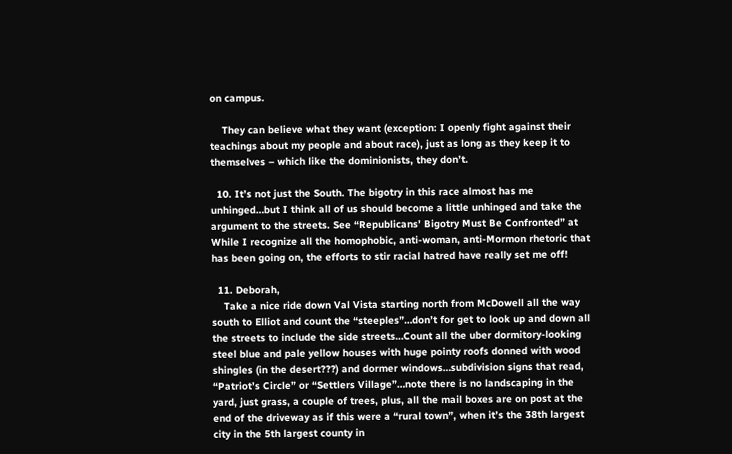on campus.

    They can believe what they want (exception: I openly fight against their teachings about my people and about race), just as long as they keep it to themselves – which like the dominionists, they don’t.

  10. It’s not just the South. The bigotry in this race almost has me unhinged…but I think all of us should become a little unhinged and take the argument to the streets. See “Republicans’ Bigotry Must Be Confronted” at While I recognize all the homophobic, anti-woman, anti-Mormon rhetoric that has been going on, the efforts to stir racial hatred have really set me off!

  11. Deborah,
    Take a nice ride down Val Vista starting north from McDowell all the way south to Elliot and count the “steeples”…don’t for get to look up and down all the streets to include the side streets…Count all the uber dormitory-looking steel blue and pale yellow houses with huge pointy roofs donned with wood shingles (in the desert???) and dormer windows…subdivision signs that read, “Patriot’s Circle” or “Settlers Village”…note there is no landscaping in the yard, just grass, a couple of trees, plus, all the mail boxes are on post at the end of the driveway as if this were a “rural town”, when it’s the 38th largest city in the 5th largest county in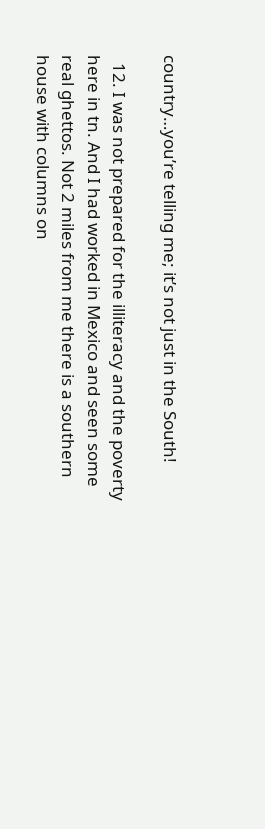country…you’re telling me; it’s not just in the South!

  12. I was not prepared for the illiteracy and the poverty here in tn. And I had worked in Mexico and seen some real ghettos. Not 2 miles from me there is a southern house with columns on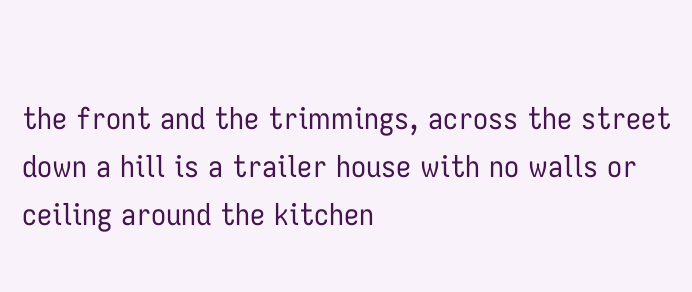the front and the trimmings, across the street down a hill is a trailer house with no walls or ceiling around the kitchen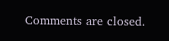Comments are closed.